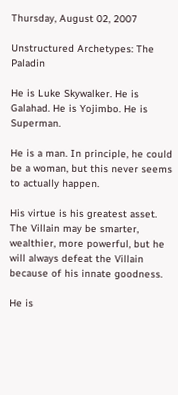Thursday, August 02, 2007

Unstructured Archetypes: The Paladin

He is Luke Skywalker. He is Galahad. He is Yojimbo. He is Superman.

He is a man. In principle, he could be a woman, but this never seems to actually happen.

His virtue is his greatest asset. The Villain may be smarter, wealthier, more powerful, but he will always defeat the Villain because of his innate goodness.

He is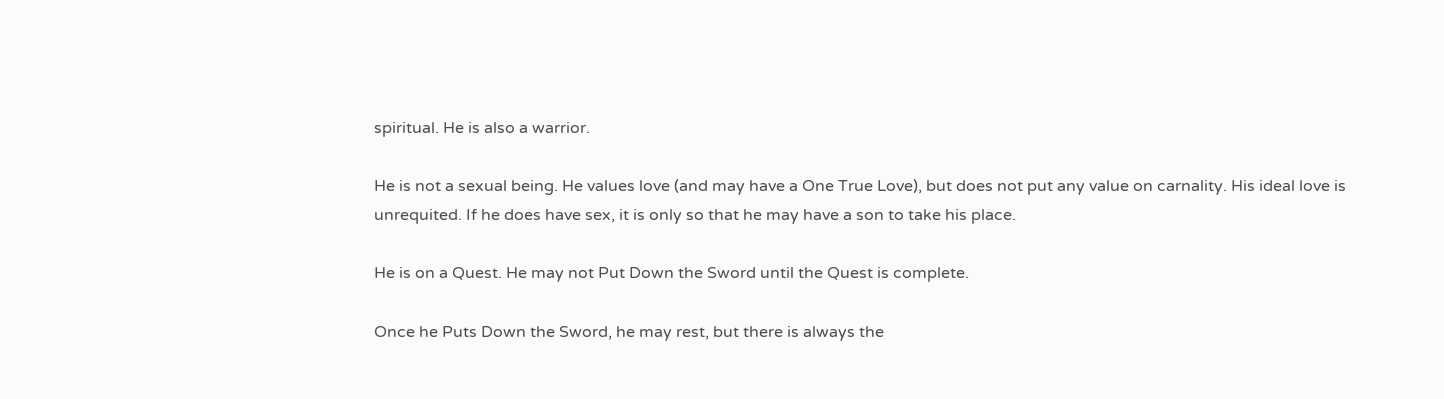spiritual. He is also a warrior.

He is not a sexual being. He values love (and may have a One True Love), but does not put any value on carnality. His ideal love is unrequited. If he does have sex, it is only so that he may have a son to take his place.

He is on a Quest. He may not Put Down the Sword until the Quest is complete.

Once he Puts Down the Sword, he may rest, but there is always the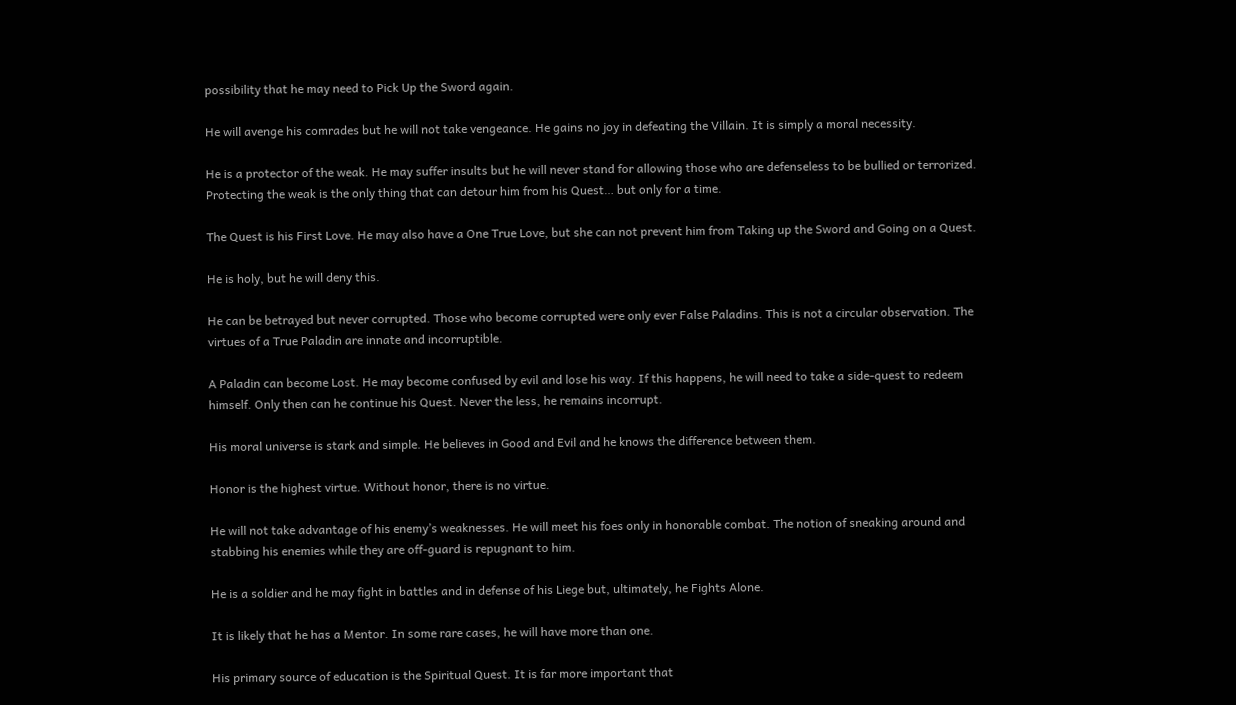possibility that he may need to Pick Up the Sword again.

He will avenge his comrades but he will not take vengeance. He gains no joy in defeating the Villain. It is simply a moral necessity.

He is a protector of the weak. He may suffer insults but he will never stand for allowing those who are defenseless to be bullied or terrorized. Protecting the weak is the only thing that can detour him from his Quest… but only for a time.

The Quest is his First Love. He may also have a One True Love, but she can not prevent him from Taking up the Sword and Going on a Quest.

He is holy, but he will deny this.

He can be betrayed but never corrupted. Those who become corrupted were only ever False Paladins. This is not a circular observation. The virtues of a True Paladin are innate and incorruptible.

A Paladin can become Lost. He may become confused by evil and lose his way. If this happens, he will need to take a side-quest to redeem himself. Only then can he continue his Quest. Never the less, he remains incorrupt.

His moral universe is stark and simple. He believes in Good and Evil and he knows the difference between them.

Honor is the highest virtue. Without honor, there is no virtue.

He will not take advantage of his enemy’s weaknesses. He will meet his foes only in honorable combat. The notion of sneaking around and stabbing his enemies while they are off-guard is repugnant to him.

He is a soldier and he may fight in battles and in defense of his Liege but, ultimately, he Fights Alone.

It is likely that he has a Mentor. In some rare cases, he will have more than one.

His primary source of education is the Spiritual Quest. It is far more important that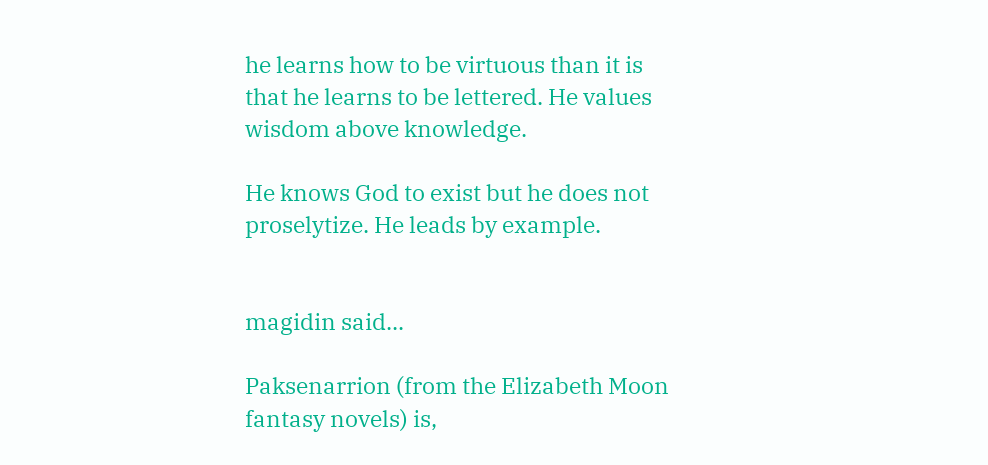he learns how to be virtuous than it is that he learns to be lettered. He values wisdom above knowledge.

He knows God to exist but he does not proselytize. He leads by example.


magidin said...

Paksenarrion (from the Elizabeth Moon fantasy novels) is,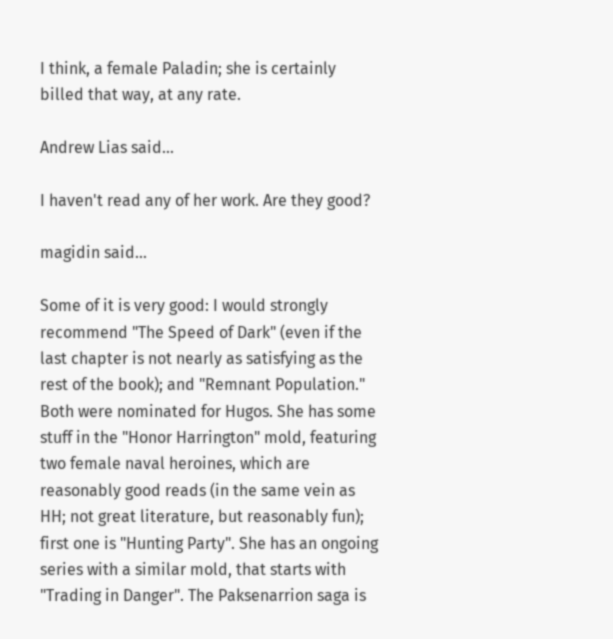I think, a female Paladin; she is certainly billed that way, at any rate.

Andrew Lias said...

I haven't read any of her work. Are they good?

magidin said...

Some of it is very good: I would strongly recommend "The Speed of Dark" (even if the last chapter is not nearly as satisfying as the rest of the book); and "Remnant Population." Both were nominated for Hugos. She has some stuff in the "Honor Harrington" mold, featuring two female naval heroines, which are reasonably good reads (in the same vein as HH; not great literature, but reasonably fun); first one is "Hunting Party". She has an ongoing series with a similar mold, that starts with "Trading in Danger". The Paksenarrion saga is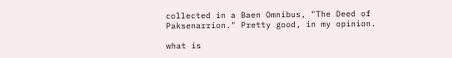collected in a Baen Omnibus, "The Deed of Paksenarrion." Pretty good, in my opinion.

what is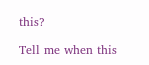this?

Tell me when this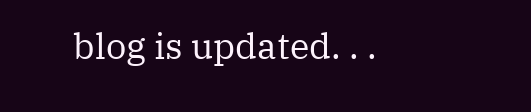blog is updated. . .